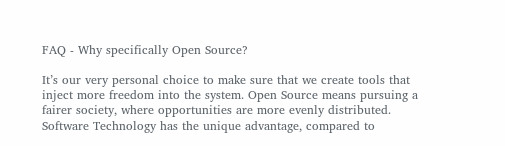FAQ - Why specifically Open Source?

It’s our very personal choice to make sure that we create tools that inject more freedom into the system. Open Source means pursuing a fairer society, where opportunities are more evenly distributed. Software Technology has the unique advantage, compared to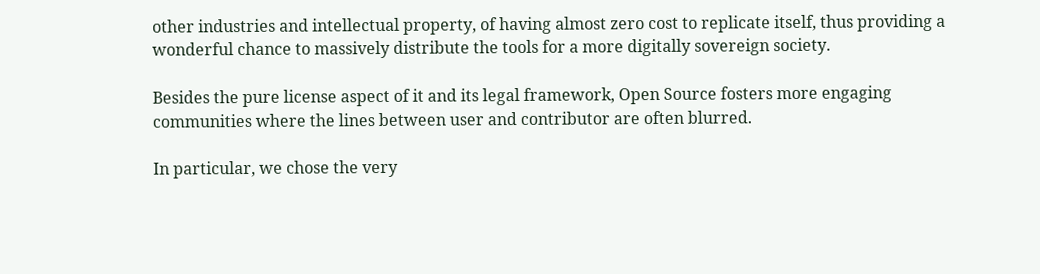other industries and intellectual property, of having almost zero cost to replicate itself, thus providing a wonderful chance to massively distribute the tools for a more digitally sovereign society.

Besides the pure license aspect of it and its legal framework, Open Source fosters more engaging communities where the lines between user and contributor are often blurred.

In particular, we chose the very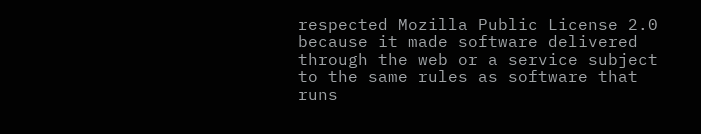respected Mozilla Public License 2.0 because it made software delivered through the web or a service subject to the same rules as software that runs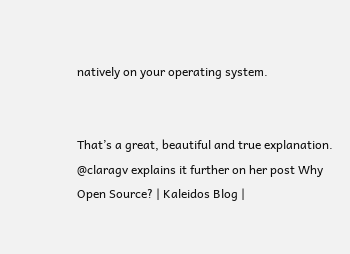natively on your operating system.


That’s a great, beautiful and true explanation. @claragv explains it further on her post Why Open Source? | Kaleidos Blog |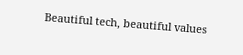Beautiful tech, beautiful values